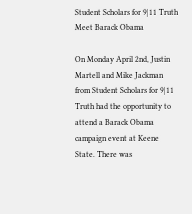Student Scholars for 9|11 Truth Meet Barack Obama

On Monday April 2nd, Justin Martell and Mike Jackman from Student Scholars for 9|11 Truth had the opportunity to attend a Barack Obama campaign event at Keene State. There was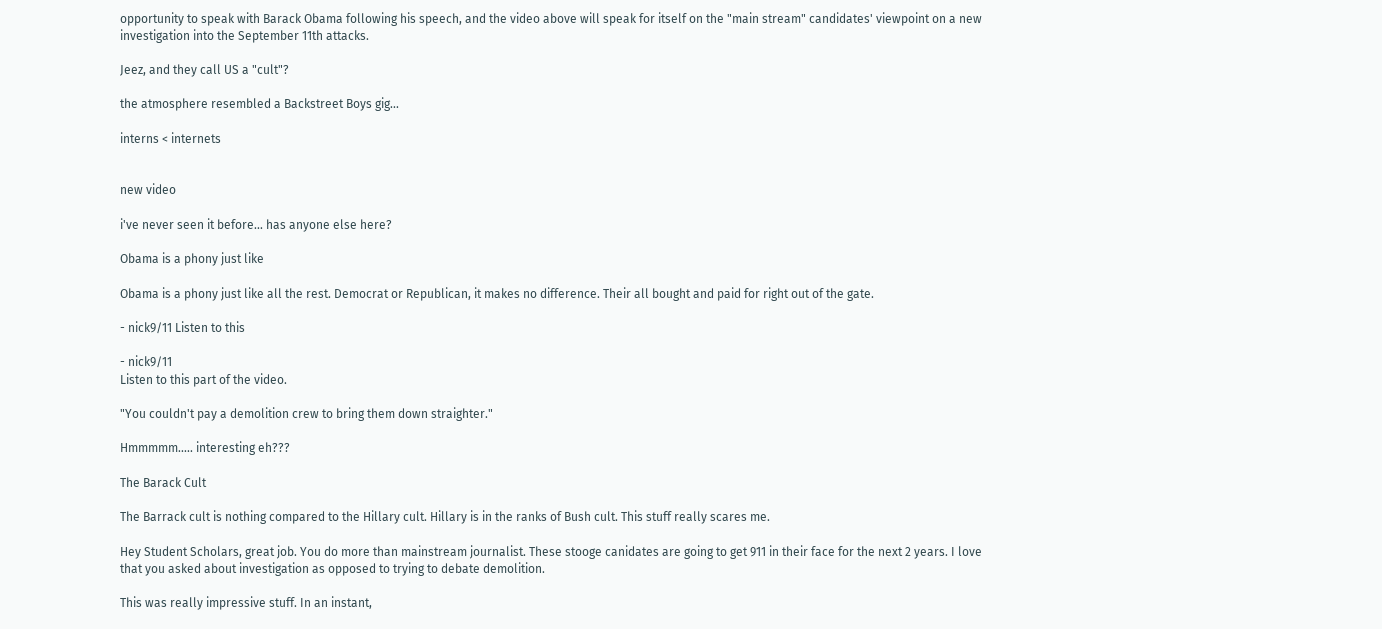opportunity to speak with Barack Obama following his speech, and the video above will speak for itself on the "main stream" candidates' viewpoint on a new investigation into the September 11th attacks.

Jeez, and they call US a "cult"?

the atmosphere resembled a Backstreet Boys gig...

interns < internets


new video

i've never seen it before... has anyone else here?

Obama is a phony just like

Obama is a phony just like all the rest. Democrat or Republican, it makes no difference. Their all bought and paid for right out of the gate.

- nick9/11 Listen to this

- nick9/11
Listen to this part of the video.

"You couldn't pay a demolition crew to bring them down straighter."

Hmmmmm..... interesting eh???

The Barack Cult

The Barrack cult is nothing compared to the Hillary cult. Hillary is in the ranks of Bush cult. This stuff really scares me.

Hey Student Scholars, great job. You do more than mainstream journalist. These stooge canidates are going to get 911 in their face for the next 2 years. I love that you asked about investigation as opposed to trying to debate demolition.

This was really impressive stuff. In an instant,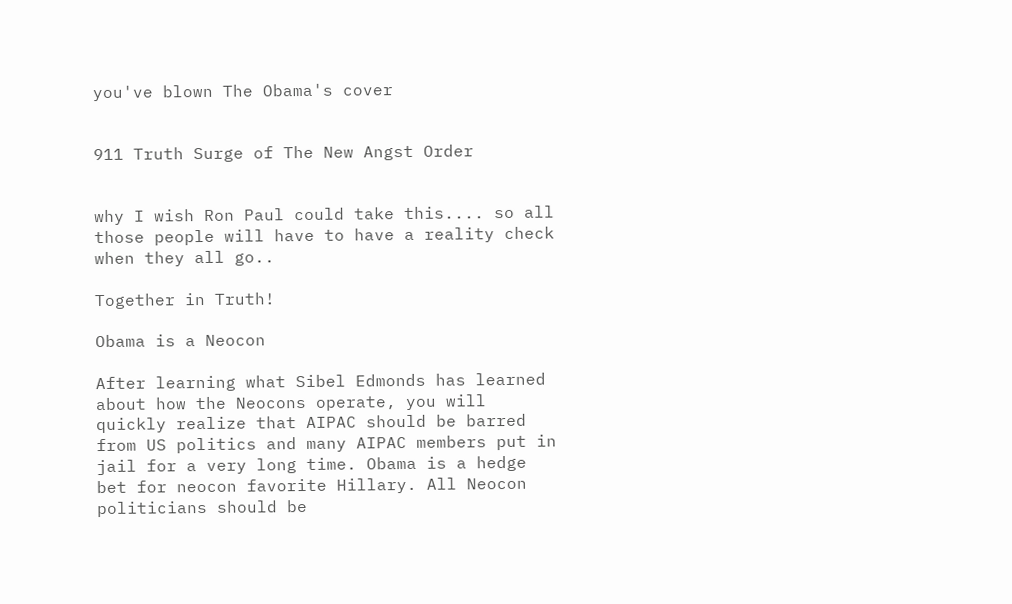you've blown The Obama's cover


911 Truth Surge of The New Angst Order


why I wish Ron Paul could take this.... so all those people will have to have a reality check when they all go..

Together in Truth!

Obama is a Neocon

After learning what Sibel Edmonds has learned about how the Neocons operate, you will quickly realize that AIPAC should be barred from US politics and many AIPAC members put in jail for a very long time. Obama is a hedge bet for neocon favorite Hillary. All Neocon politicians should be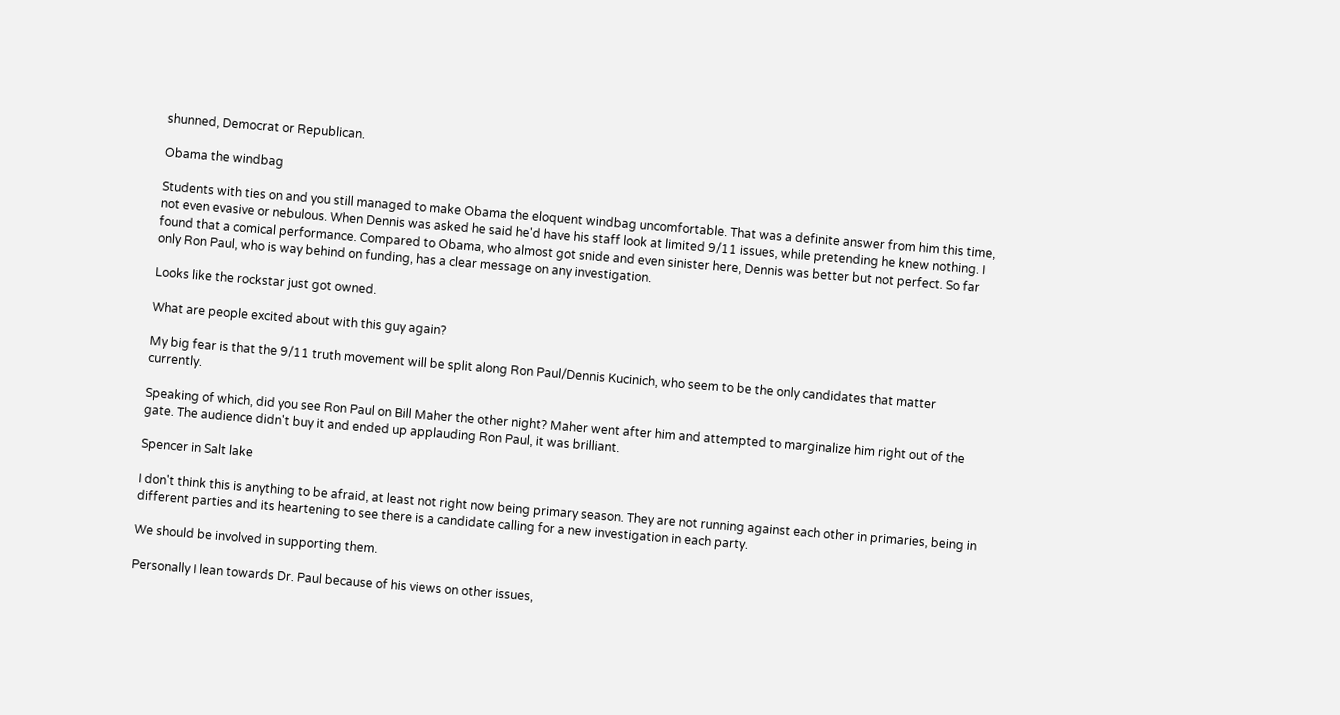shunned, Democrat or Republican.

Obama the windbag

Students with ties on and you still managed to make Obama the eloquent windbag uncomfortable. That was a definite answer from him this time, not even evasive or nebulous. When Dennis was asked he said he'd have his staff look at limited 9/11 issues, while pretending he knew nothing. I found that a comical performance. Compared to Obama, who almost got snide and even sinister here, Dennis was better but not perfect. So far only Ron Paul, who is way behind on funding, has a clear message on any investigation.

Looks like the rockstar just got owned.

What are people excited about with this guy again?

My big fear is that the 9/11 truth movement will be split along Ron Paul/Dennis Kucinich, who seem to be the only candidates that matter currently.

Speaking of which, did you see Ron Paul on Bill Maher the other night? Maher went after him and attempted to marginalize him right out of the gate. The audience didn't buy it and ended up applauding Ron Paul, it was brilliant.

Spencer in Salt lake

I don't think this is anything to be afraid, at least not right now being primary season. They are not running against each other in primaries, being in different parties and its heartening to see there is a candidate calling for a new investigation in each party.

We should be involved in supporting them.

Personally I lean towards Dr. Paul because of his views on other issues,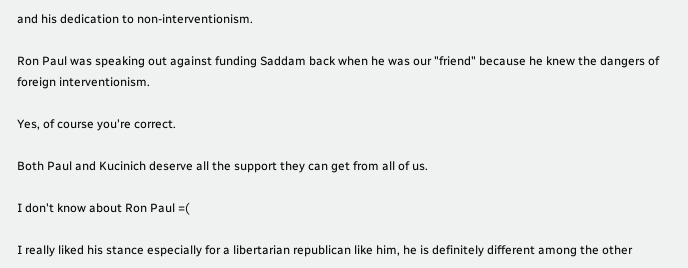and his dedication to non-interventionism.

Ron Paul was speaking out against funding Saddam back when he was our "friend" because he knew the dangers of foreign interventionism.

Yes, of course you're correct.

Both Paul and Kucinich deserve all the support they can get from all of us.

I don't know about Ron Paul =(

I really liked his stance especially for a libertarian republican like him, he is definitely different among the other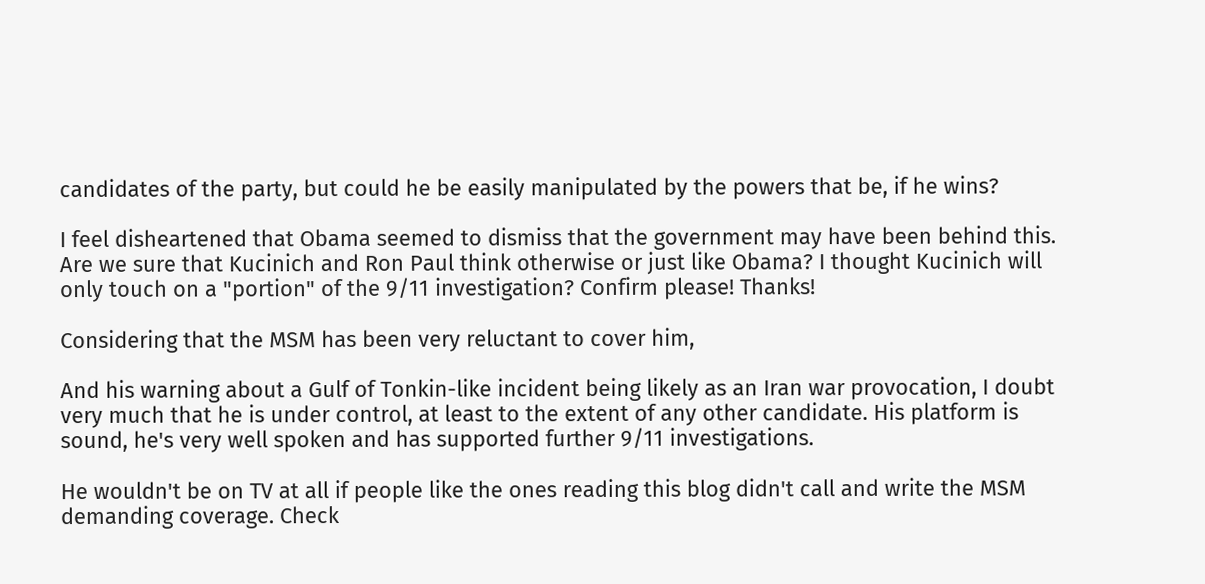candidates of the party, but could he be easily manipulated by the powers that be, if he wins?

I feel disheartened that Obama seemed to dismiss that the government may have been behind this. Are we sure that Kucinich and Ron Paul think otherwise or just like Obama? I thought Kucinich will only touch on a "portion" of the 9/11 investigation? Confirm please! Thanks!

Considering that the MSM has been very reluctant to cover him,

And his warning about a Gulf of Tonkin-like incident being likely as an Iran war provocation, I doubt very much that he is under control, at least to the extent of any other candidate. His platform is sound, he's very well spoken and has supported further 9/11 investigations.

He wouldn't be on TV at all if people like the ones reading this blog didn't call and write the MSM demanding coverage. Check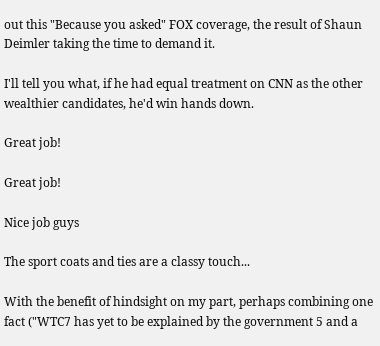out this "Because you asked" FOX coverage, the result of Shaun Deimler taking the time to demand it.

I'll tell you what, if he had equal treatment on CNN as the other wealthier candidates, he'd win hands down.

Great job!

Great job!

Nice job guys

The sport coats and ties are a classy touch...

With the benefit of hindsight on my part, perhaps combining one fact ("WTC7 has yet to be explained by the government 5 and a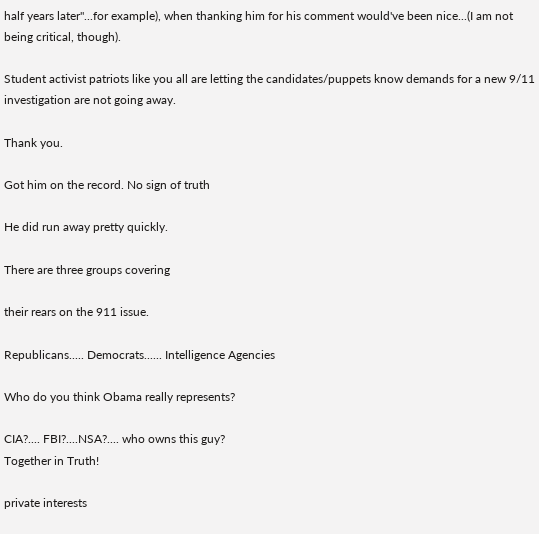half years later"...for example), when thanking him for his comment would've been nice...(I am not being critical, though).

Student activist patriots like you all are letting the candidates/puppets know demands for a new 9/11 investigation are not going away.

Thank you.

Got him on the record. No sign of truth

He did run away pretty quickly.

There are three groups covering

their rears on the 911 issue.

Republicans..... Democrats...... Intelligence Agencies

Who do you think Obama really represents?

CIA?.... FBI?....NSA?.... who owns this guy?
Together in Truth!

private interests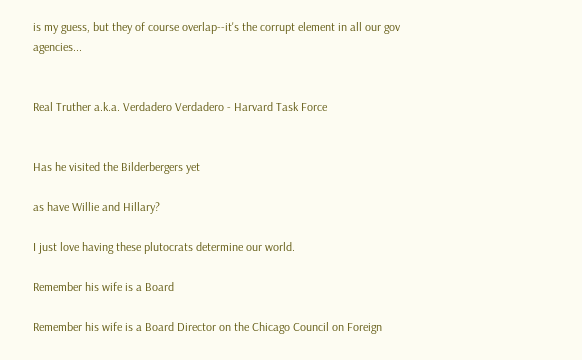is my guess, but they of course overlap--it's the corrupt element in all our gov agencies...


Real Truther a.k.a. Verdadero Verdadero - Harvard Task Force


Has he visited the Bilderbergers yet

as have Willie and Hillary?

I just love having these plutocrats determine our world.

Remember his wife is a Board

Remember his wife is a Board Director on the Chicago Council on Foreign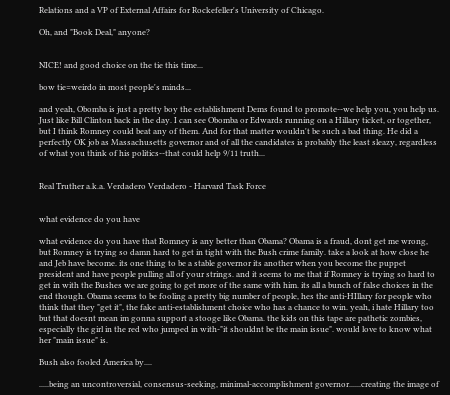Relations and a VP of External Affairs for Rockefeller's University of Chicago.

Oh, and "Book Deal," anyone?


NICE! and good choice on the tie this time...

bow tie=weirdo in most people's minds...

and yeah, Obomba is just a pretty boy the establishment Dems found to promote--we help you, you help us. Just like Bill Clinton back in the day. I can see Obomba or Edwards running on a Hillary ticket, or together, but I think Romney could beat any of them. And for that matter wouldn't be such a bad thing. He did a perfectly OK job as Massachusetts governor and of all the candidates is probably the least sleazy, regardless of what you think of his politics--that could help 9/11 truth...


Real Truther a.k.a. Verdadero Verdadero - Harvard Task Force


what evidence do you have

what evidence do you have that Romney is any better than Obama? Obama is a fraud, dont get me wrong, but Romney is trying so damn hard to get in tight with the Bush crime family. take a look at how close he and Jeb have become. its one thing to be a stable governor its another when you become the puppet president and have people pulling all of your strings. and it seems to me that if Romney is trying so hard to get in with the Bushes we are going to get more of the same with him. its all a bunch of false choices in the end though. Obama seems to be fooling a pretty big number of people, hes the anti-HIllary for people who think that they "get it", the fake anti-establishment choice who has a chance to win. yeah, i hate Hillary too but that doesnt mean im gonna support a stooge like Obama. the kids on this tape are pathetic zombies, especially the girl in the red who jumped in with-"it shouldnt be the main issue". would love to know what her "main issue" is.

Bush also fooled America by....

.....being an uncontroversial, consensus-seeking, minimal-accomplishment governor......creating the image of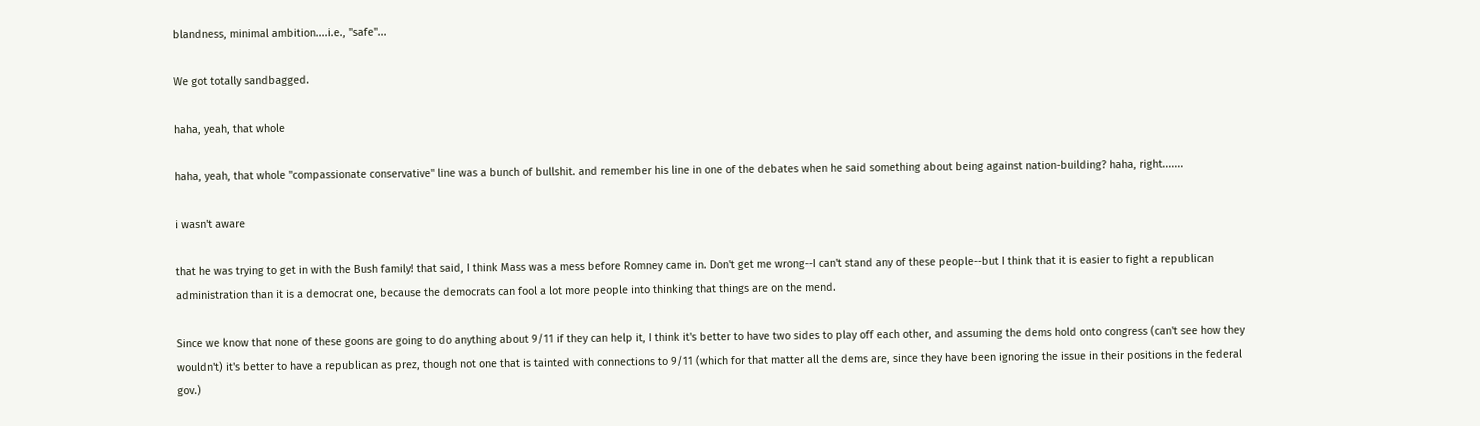blandness, minimal ambition....i.e., "safe"...

We got totally sandbagged.

haha, yeah, that whole

haha, yeah, that whole "compassionate conservative" line was a bunch of bullshit. and remember his line in one of the debates when he said something about being against nation-building? haha, right.......

i wasn't aware

that he was trying to get in with the Bush family! that said, I think Mass was a mess before Romney came in. Don't get me wrong--I can't stand any of these people--but I think that it is easier to fight a republican administration than it is a democrat one, because the democrats can fool a lot more people into thinking that things are on the mend.

Since we know that none of these goons are going to do anything about 9/11 if they can help it, I think it's better to have two sides to play off each other, and assuming the dems hold onto congress (can't see how they wouldn't) it's better to have a republican as prez, though not one that is tainted with connections to 9/11 (which for that matter all the dems are, since they have been ignoring the issue in their positions in the federal gov.)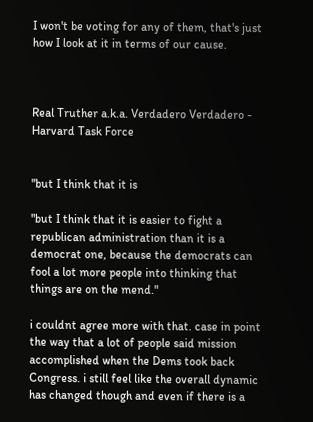I won't be voting for any of them, that's just how I look at it in terms of our cause.



Real Truther a.k.a. Verdadero Verdadero - Harvard Task Force


"but I think that it is

"but I think that it is easier to fight a republican administration than it is a democrat one, because the democrats can fool a lot more people into thinking that things are on the mend."

i couldnt agree more with that. case in point the way that a lot of people said mission accomplished when the Dems took back Congress. i still feel like the overall dynamic has changed though and even if there is a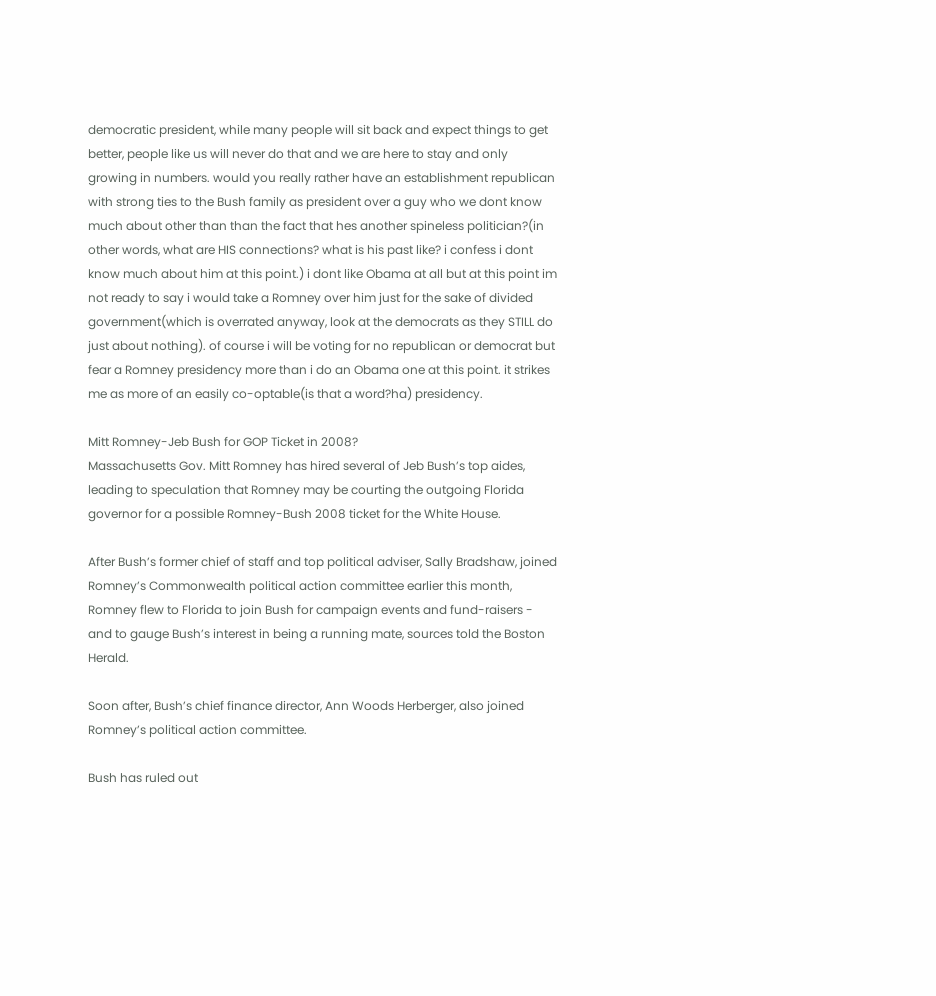democratic president, while many people will sit back and expect things to get better, people like us will never do that and we are here to stay and only growing in numbers. would you really rather have an establishment republican with strong ties to the Bush family as president over a guy who we dont know much about other than than the fact that hes another spineless politician?(in other words, what are HIS connections? what is his past like? i confess i dont know much about him at this point.) i dont like Obama at all but at this point im not ready to say i would take a Romney over him just for the sake of divided government(which is overrated anyway, look at the democrats as they STILL do just about nothing). of course i will be voting for no republican or democrat but fear a Romney presidency more than i do an Obama one at this point. it strikes me as more of an easily co-optable(is that a word?ha) presidency.

Mitt Romney-Jeb Bush for GOP Ticket in 2008?
Massachusetts Gov. Mitt Romney has hired several of Jeb Bush’s top aides, leading to speculation that Romney may be courting the outgoing Florida governor for a possible Romney-Bush 2008 ticket for the White House.

After Bush’s former chief of staff and top political adviser, Sally Bradshaw, joined Romney’s Commonwealth political action committee earlier this month, Romney flew to Florida to join Bush for campaign events and fund-raisers - and to gauge Bush’s interest in being a running mate, sources told the Boston Herald.

Soon after, Bush’s chief finance director, Ann Woods Herberger, also joined Romney’s political action committee.

Bush has ruled out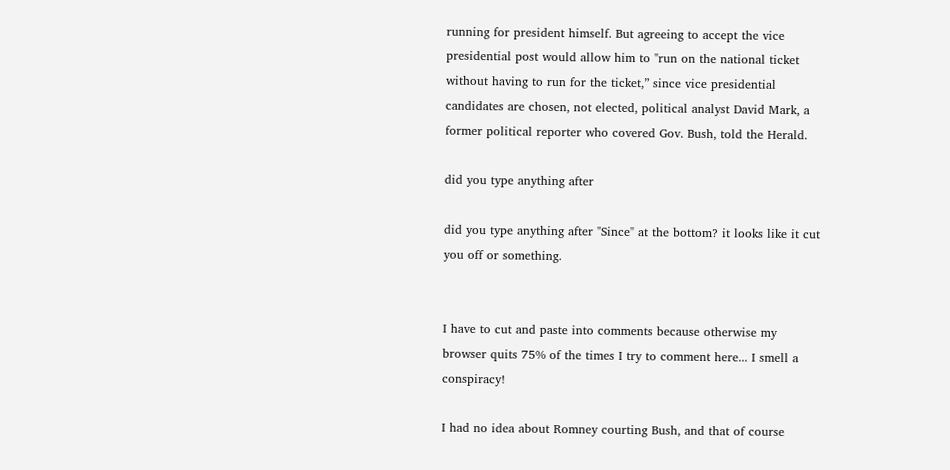running for president himself. But agreeing to accept the vice presidential post would allow him to "run on the national ticket without having to run for the ticket,” since vice presidential candidates are chosen, not elected, political analyst David Mark, a former political reporter who covered Gov. Bush, told the Herald.

did you type anything after

did you type anything after "Since" at the bottom? it looks like it cut you off or something.


I have to cut and paste into comments because otherwise my browser quits 75% of the times I try to comment here... I smell a conspiracy!

I had no idea about Romney courting Bush, and that of course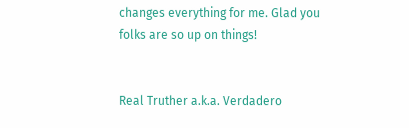changes everything for me. Glad you folks are so up on things!


Real Truther a.k.a. Verdadero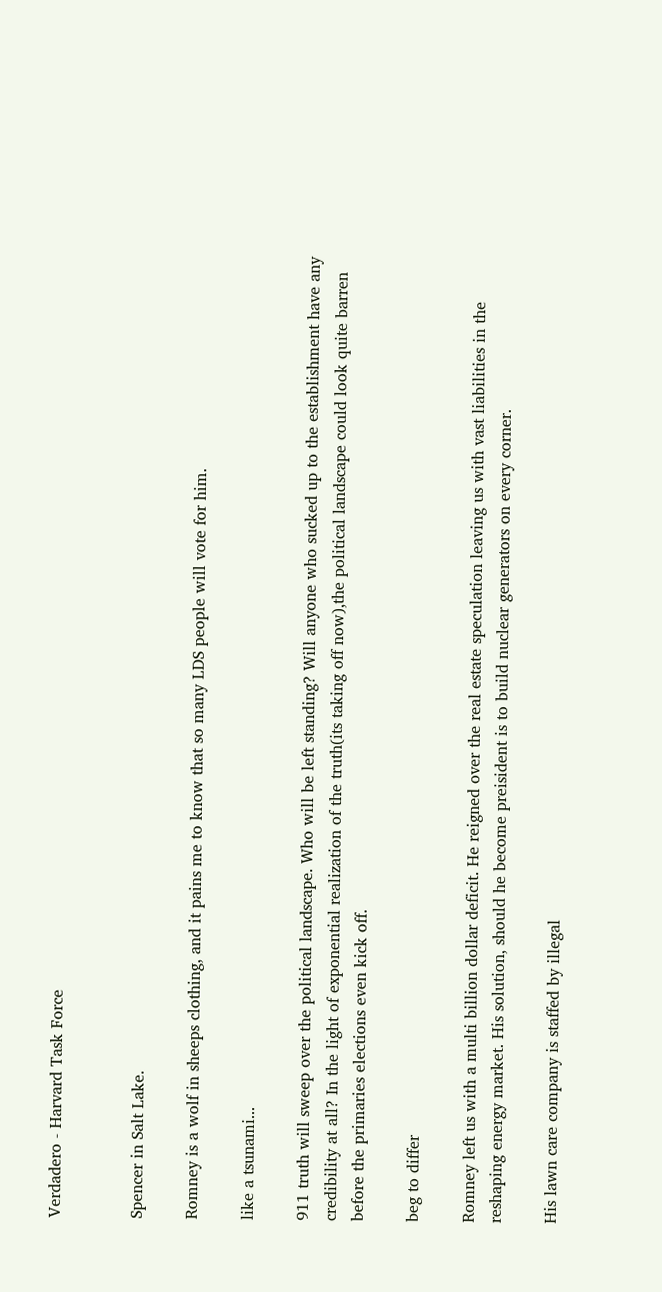Verdadero - Harvard Task Force


Spencer in Salt Lake.

Romney is a wolf in sheeps clothing, and it pains me to know that so many LDS people will vote for him.

like a tsunami...

911 truth will sweep over the political landscape. Who will be left standing? Will anyone who sucked up to the establishment have any credibility at all? In the light of exponential realization of the truth(its taking off now),the political landscape could look quite barren before the primaries elections even kick off.

beg to differ

Romney left us with a multi billion dollar deficit. He reigned over the real estate speculation leaving us with vast liabilities in the reshaping energy market. His solution, should he become preisident is to build nuclear generators on every corner.

His lawn care company is staffed by illegal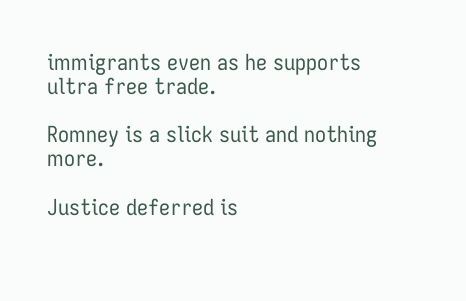immigrants even as he supports ultra free trade.

Romney is a slick suit and nothing more.

Justice deferred is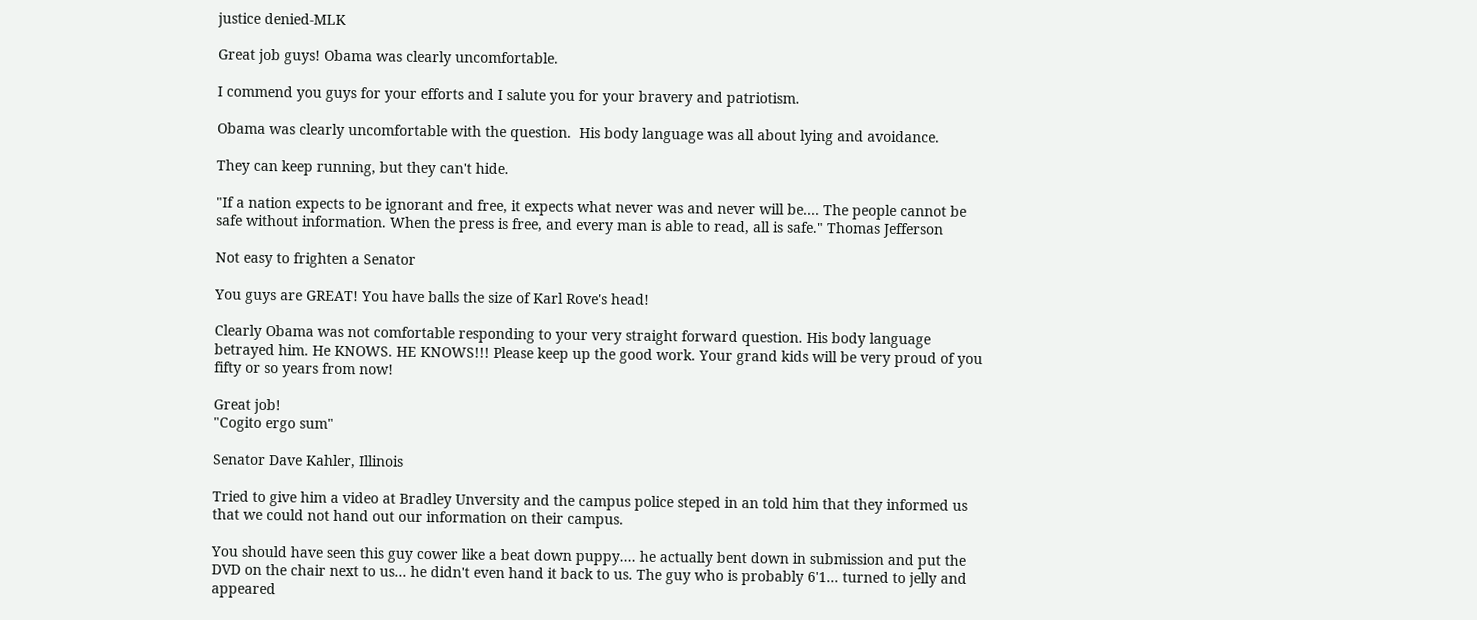justice denied-MLK

Great job guys! Obama was clearly uncomfortable.

I commend you guys for your efforts and I salute you for your bravery and patriotism.

Obama was clearly uncomfortable with the question.  His body language was all about lying and avoidance.

They can keep running, but they can't hide.

"If a nation expects to be ignorant and free, it expects what never was and never will be.... The people cannot be safe without information. When the press is free, and every man is able to read, all is safe." Thomas Jefferson

Not easy to frighten a Senator

You guys are GREAT! You have balls the size of Karl Rove's head!

Clearly Obama was not comfortable responding to your very straight forward question. His body language betrayed him. He KNOWS. HE KNOWS!!! Please keep up the good work. Your grand kids will be very proud of you fifty or so years from now!

Great job!
"Cogito ergo sum"

Senator Dave Kahler, Illinois

Tried to give him a video at Bradley Unversity and the campus police steped in an told him that they informed us that we could not hand out our information on their campus.

You should have seen this guy cower like a beat down puppy.... he actually bent down in submission and put the DVD on the chair next to us... he didn't even hand it back to us. The guy who is probably 6'1... turned to jelly and appeared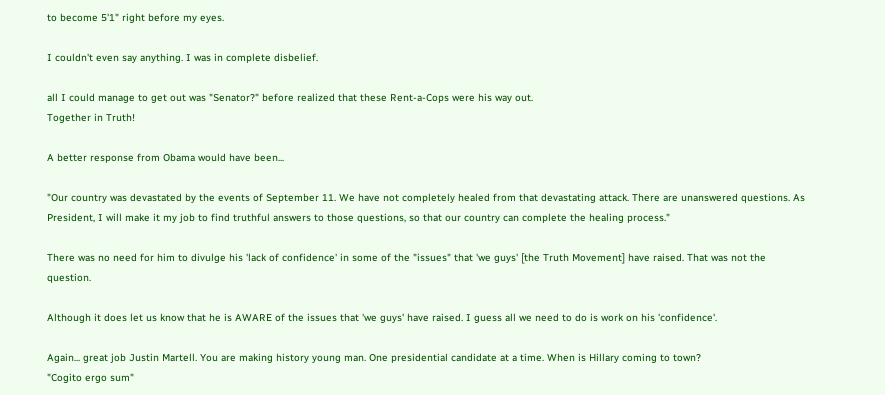to become 5'1" right before my eyes.

I couldn't even say anything. I was in complete disbelief.

all I could manage to get out was "Senator?" before realized that these Rent-a-Cops were his way out.
Together in Truth!

A better response from Obama would have been...

"Our country was devastated by the events of September 11. We have not completely healed from that devastating attack. There are unanswered questions. As President, I will make it my job to find truthful answers to those questions, so that our country can complete the healing process."

There was no need for him to divulge his 'lack of confidence' in some of the "issues" that 'we guys' [the Truth Movement] have raised. That was not the question.

Although it does let us know that he is AWARE of the issues that 'we guys' have raised. I guess all we need to do is work on his 'confidence'.

Again... great job Justin Martell. You are making history young man. One presidential candidate at a time. When is Hillary coming to town?
"Cogito ergo sum"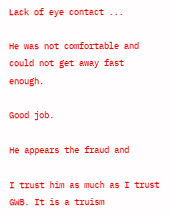Lack of eye contact ...

He was not comfortable and could not get away fast enough.

Good job.

He appears the fraud and

I trust him as much as I trust GWB. It is a truism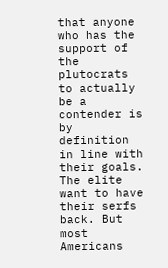that anyone who has the support of the plutocrats to actually be a contender is by definition in line with their goals. The elite want to have their serfs back. But most Americans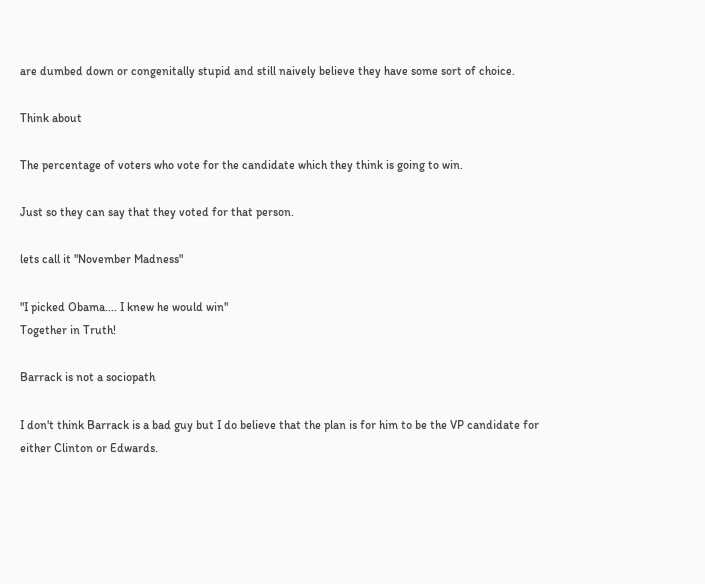are dumbed down or congenitally stupid and still naively believe they have some sort of choice.

Think about

The percentage of voters who vote for the candidate which they think is going to win.

Just so they can say that they voted for that person.

lets call it "November Madness"

"I picked Obama.... I knew he would win"
Together in Truth!

Barrack is not a sociopath

I don't think Barrack is a bad guy but I do believe that the plan is for him to be the VP candidate for either Clinton or Edwards.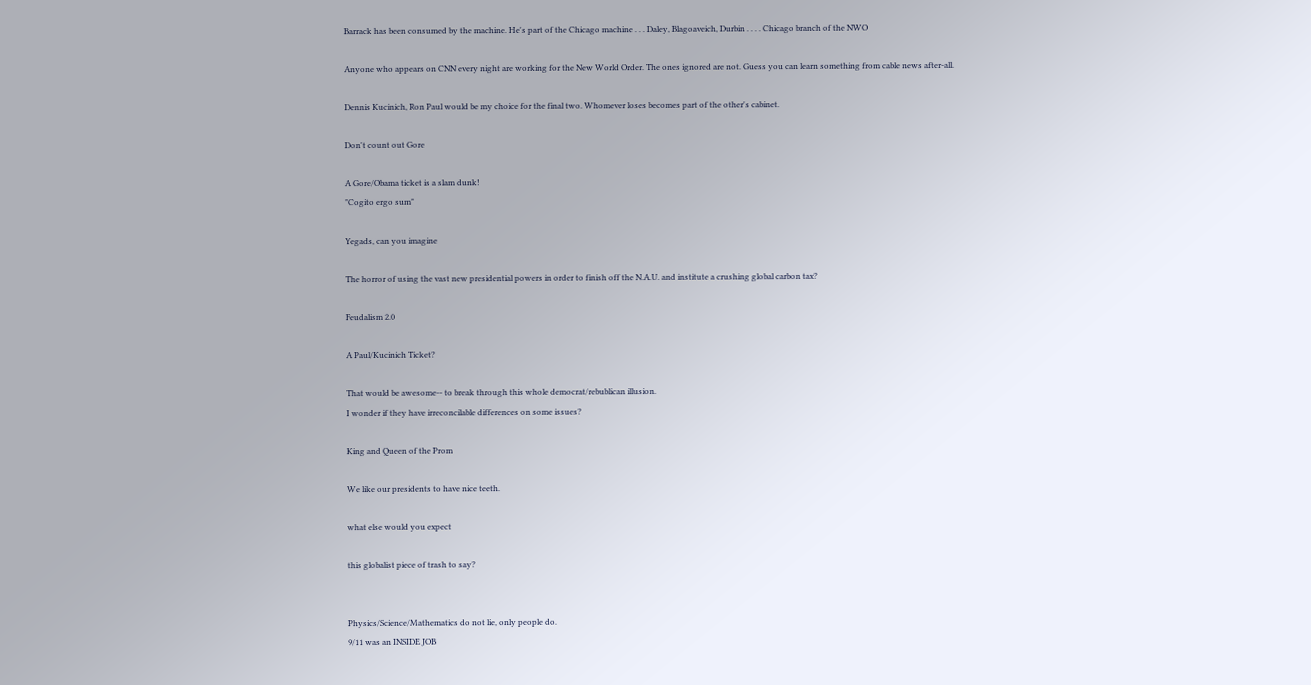Barrack has been consumed by the machine. He's part of the Chicago machine . . . Daley, Blagoaveich, Durbin . . . . Chicago branch of the NWO

Anyone who appears on CNN every night are working for the New World Order. The ones ignored are not. Guess you can learn something from cable news after-all.

Dennis Kucinich, Ron Paul would be my choice for the final two. Whomever loses becomes part of the other's cabinet.

Don't count out Gore

A Gore/Obama ticket is a slam dunk!
"Cogito ergo sum"

Yegads, can you imagine

The horror of using the vast new presidential powers in order to finish off the N.A.U. and institute a crushing global carbon tax?

Feudalism 2.0

A Paul/Kucinich Ticket?

That would be awesome-- to break through this whole democrat/rebublican illusion.
I wonder if they have irreconcilable differences on some issues?

King and Queen of the Prom

We like our presidents to have nice teeth.

what else would you expect

this globalist piece of trash to say?


Physics/Science/Mathematics do not lie, only people do.
9/11 was an INSIDE JOB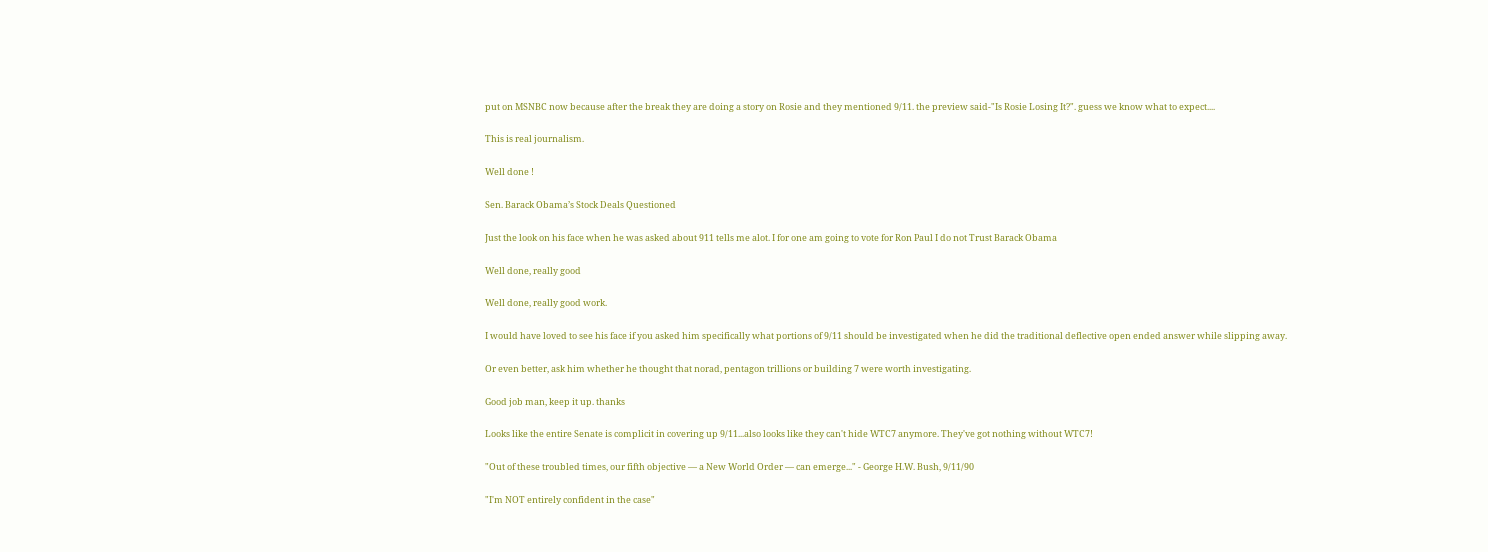put on MSNBC now because after the break they are doing a story on Rosie and they mentioned 9/11. the preview said-"Is Rosie Losing It?". guess we know what to expect....

This is real journalism.

Well done !

Sen. Barack Obama’s Stock Deals Questioned

Just the look on his face when he was asked about 911 tells me alot. I for one am going to vote for Ron Paul I do not Trust Barack Obama

Well done, really good

Well done, really good work.

I would have loved to see his face if you asked him specifically what portions of 9/11 should be investigated when he did the traditional deflective open ended answer while slipping away.

Or even better, ask him whether he thought that norad, pentagon trillions or building 7 were worth investigating.

Good job man, keep it up. thanks

Looks like the entire Senate is complicit in covering up 9/11...also looks like they can't hide WTC7 anymore. They've got nothing without WTC7!

"Out of these troubled times, our fifth objective — a New World Order — can emerge..." - George H.W. Bush, 9/11/90

"I'm NOT entirely confident in the case"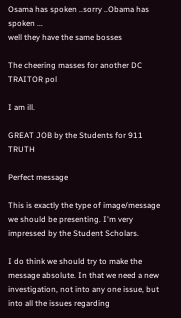Osama has spoken ..sorry ..Obama has spoken ...
well they have the same bosses

The cheering masses for another DC TRAITOR pol

I am ill.

GREAT JOB by the Students for 911 TRUTH

Perfect message

This is exactly the type of image/message we should be presenting. I'm very impressed by the Student Scholars.

I do think we should try to make the message absolute. In that we need a new investigation, not into any one issue, but into all the issues regarding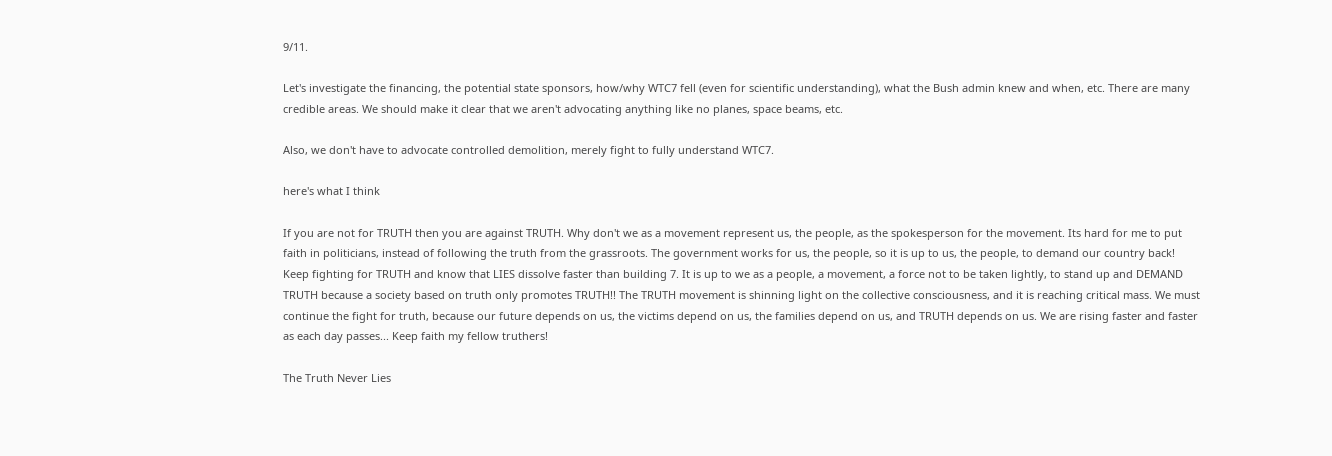9/11.

Let's investigate the financing, the potential state sponsors, how/why WTC7 fell (even for scientific understanding), what the Bush admin knew and when, etc. There are many credible areas. We should make it clear that we aren't advocating anything like no planes, space beams, etc.

Also, we don't have to advocate controlled demolition, merely fight to fully understand WTC7.

here's what I think

If you are not for TRUTH then you are against TRUTH. Why don't we as a movement represent us, the people, as the spokesperson for the movement. Its hard for me to put faith in politicians, instead of following the truth from the grassroots. The government works for us, the people, so it is up to us, the people, to demand our country back! Keep fighting for TRUTH and know that LIES dissolve faster than building 7. It is up to we as a people, a movement, a force not to be taken lightly, to stand up and DEMAND TRUTH because a society based on truth only promotes TRUTH!! The TRUTH movement is shinning light on the collective consciousness, and it is reaching critical mass. We must continue the fight for truth, because our future depends on us, the victims depend on us, the families depend on us, and TRUTH depends on us. We are rising faster and faster as each day passes... Keep faith my fellow truthers!

The Truth Never Lies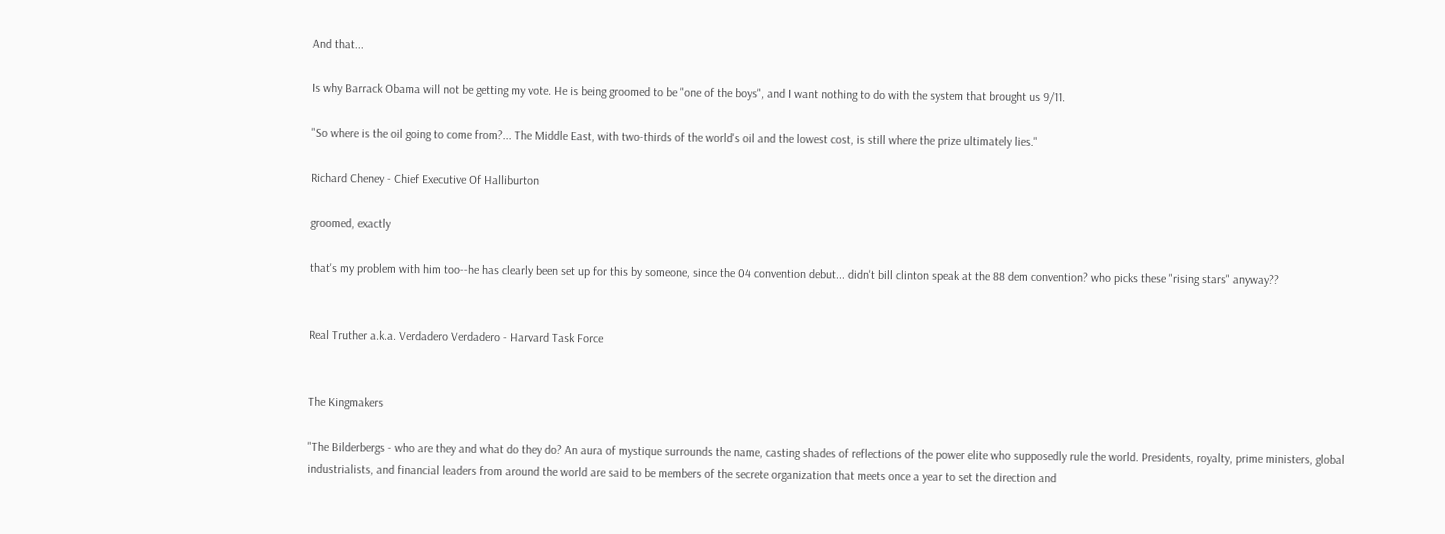And that...

Is why Barrack Obama will not be getting my vote. He is being groomed to be "one of the boys", and I want nothing to do with the system that brought us 9/11.

"So where is the oil going to come from?... The Middle East, with two-thirds of the world's oil and the lowest cost, is still where the prize ultimately lies."

Richard Cheney - Chief Executive Of Halliburton

groomed, exactly

that's my problem with him too--he has clearly been set up for this by someone, since the 04 convention debut... didn't bill clinton speak at the 88 dem convention? who picks these "rising stars" anyway??


Real Truther a.k.a. Verdadero Verdadero - Harvard Task Force


The Kingmakers

"The Bilderbergs - who are they and what do they do? An aura of mystique surrounds the name, casting shades of reflections of the power elite who supposedly rule the world. Presidents, royalty, prime ministers, global industrialists, and financial leaders from around the world are said to be members of the secrete organization that meets once a year to set the direction and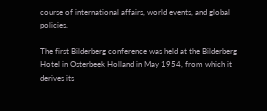course of international affairs, world events, and global policies.

The first Bilderberg conference was held at the Bilderberg Hotel in Osterbeek Holland in May 1954, from which it derives its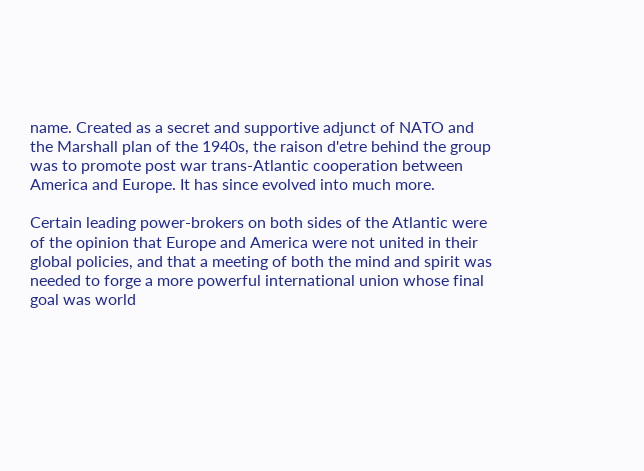name. Created as a secret and supportive adjunct of NATO and the Marshall plan of the 1940s, the raison d'etre behind the group was to promote post war trans-Atlantic cooperation between America and Europe. It has since evolved into much more.

Certain leading power-brokers on both sides of the Atlantic were of the opinion that Europe and America were not united in their global policies, and that a meeting of both the mind and spirit was needed to forge a more powerful international union whose final goal was world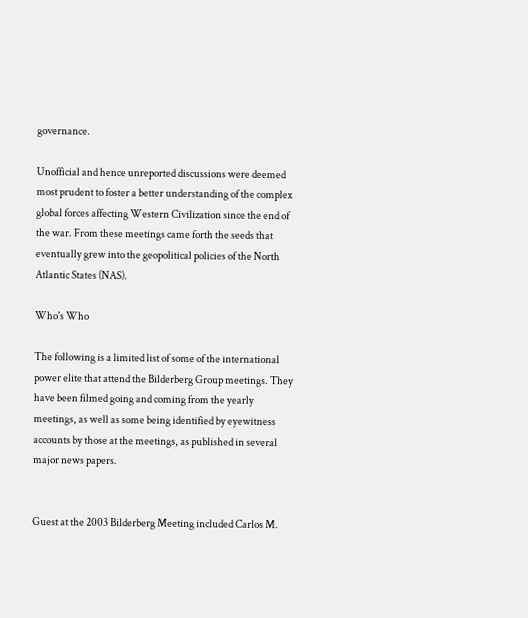governance.

Unofficial and hence unreported discussions were deemed most prudent to foster a better understanding of the complex global forces affecting Western Civilization since the end of the war. From these meetings came forth the seeds that eventually grew into the geopolitical policies of the North Atlantic States (NAS).

Who's Who

The following is a limited list of some of the international power elite that attend the Bilderberg Group meetings. They have been filmed going and coming from the yearly meetings, as well as some being identified by eyewitness accounts by those at the meetings, as published in several major news papers.


Guest at the 2003 Bilderberg Meeting included Carlos M.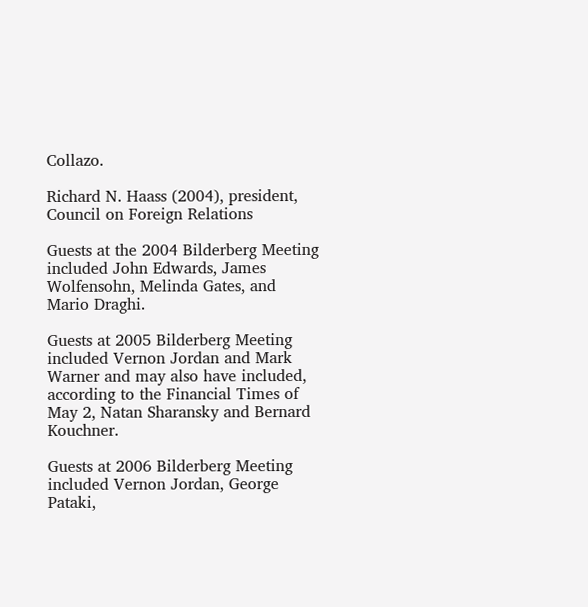Collazo.

Richard N. Haass (2004), president, Council on Foreign Relations

Guests at the 2004 Bilderberg Meeting included John Edwards, James Wolfensohn, Melinda Gates, and Mario Draghi.

Guests at 2005 Bilderberg Meeting included Vernon Jordan and Mark Warner and may also have included, according to the Financial Times of May 2, Natan Sharansky and Bernard Kouchner.

Guests at 2006 Bilderberg Meeting included Vernon Jordan, George Pataki,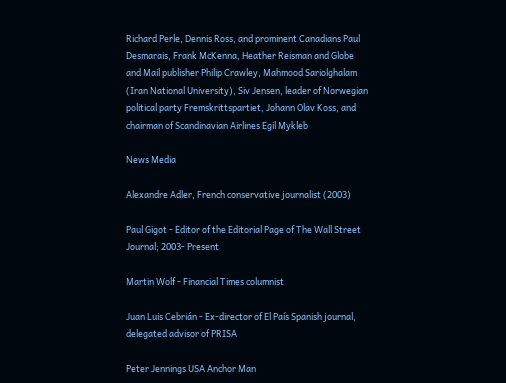Richard Perle, Dennis Ross, and prominent Canadians Paul Desmarais, Frank McKenna, Heather Reisman and Globe and Mail publisher Philip Crawley, Mahmood Sariolghalam (Iran National University), Siv Jensen, leader of Norwegian political party Fremskrittspartiet, Johann Olav Koss, and chairman of Scandinavian Airlines Egil Mykleb

News Media

Alexandre Adler, French conservative journalist (2003)

Paul Gigot - Editor of the Editorial Page of The Wall Street Journal; 2003- Present

Martin Wolf - Financial Times columnist

Juan Luis Cebrián - Ex-director of El País Spanish journal, delegated advisor of PRISA

Peter Jennings USA Anchor Man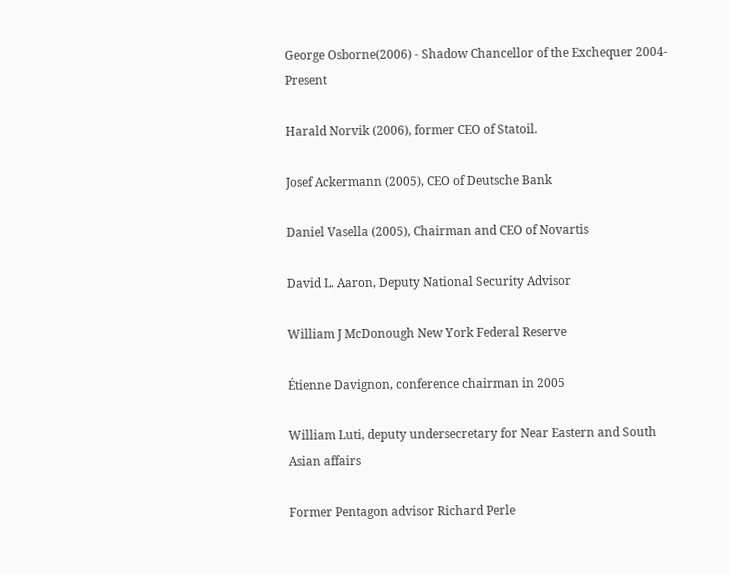George Osborne(2006) - Shadow Chancellor of the Exchequer 2004-Present

Harald Norvik (2006), former CEO of Statoil.

Josef Ackermann (2005), CEO of Deutsche Bank

Daniel Vasella (2005), Chairman and CEO of Novartis

David L. Aaron, Deputy National Security Advisor

William J McDonough New York Federal Reserve

Étienne Davignon, conference chairman in 2005

William Luti, deputy undersecretary for Near Eastern and South Asian affairs

Former Pentagon advisor Richard Perle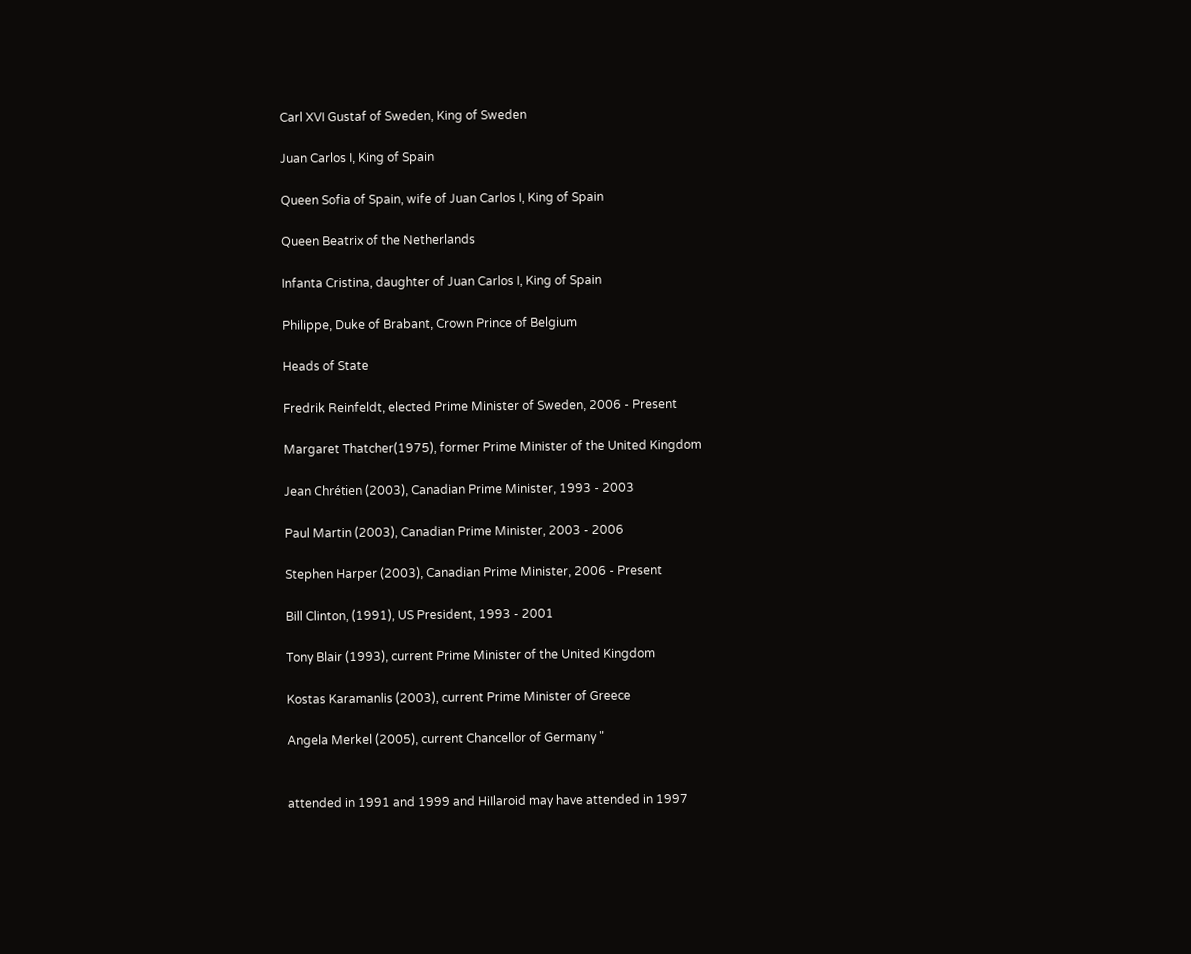Carl XVI Gustaf of Sweden, King of Sweden

Juan Carlos I, King of Spain

Queen Sofia of Spain, wife of Juan Carlos I, King of Spain

Queen Beatrix of the Netherlands

Infanta Cristina, daughter of Juan Carlos I, King of Spain

Philippe, Duke of Brabant, Crown Prince of Belgium

Heads of State

Fredrik Reinfeldt, elected Prime Minister of Sweden, 2006 - Present

Margaret Thatcher(1975), former Prime Minister of the United Kingdom

Jean Chrétien (2003), Canadian Prime Minister, 1993 - 2003

Paul Martin (2003), Canadian Prime Minister, 2003 - 2006

Stephen Harper (2003), Canadian Prime Minister, 2006 - Present

Bill Clinton, (1991), US President, 1993 - 2001

Tony Blair (1993), current Prime Minister of the United Kingdom

Kostas Karamanlis (2003), current Prime Minister of Greece

Angela Merkel (2005), current Chancellor of Germany "


attended in 1991 and 1999 and HiIlaroid may have attended in 1997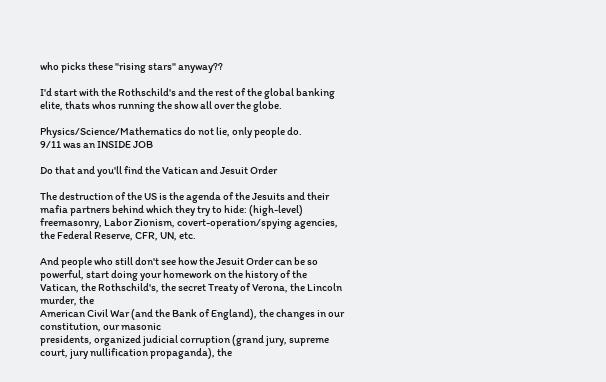who picks these "rising stars" anyway??

I'd start with the Rothschild's and the rest of the global banking elite, thats whos running the show all over the globe.

Physics/Science/Mathematics do not lie, only people do.
9/11 was an INSIDE JOB

Do that and you'll find the Vatican and Jesuit Order

The destruction of the US is the agenda of the Jesuits and their mafia partners behind which they try to hide: (high-level) freemasonry, Labor Zionism, covert-operation/spying agencies, the Federal Reserve, CFR, UN, etc.

And people who still don't see how the Jesuit Order can be so powerful, start doing your homework on the history of the Vatican, the Rothschild's, the secret Treaty of Verona, the Lincoln murder, the
American Civil War (and the Bank of England), the changes in our constitution, our masonic
presidents, organized judicial corruption (grand jury, supreme court, jury nullification propaganda), the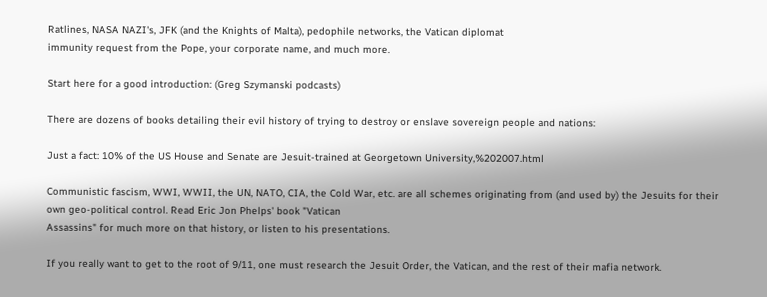Ratlines, NASA NAZI's, JFK (and the Knights of Malta), pedophile networks, the Vatican diplomat
immunity request from the Pope, your corporate name, and much more.

Start here for a good introduction: (Greg Szymanski podcasts)

There are dozens of books detailing their evil history of trying to destroy or enslave sovereign people and nations:

Just a fact: 10% of the US House and Senate are Jesuit-trained at Georgetown University,%202007.html

Communistic fascism, WWI, WWII, the UN, NATO, CIA, the Cold War, etc. are all schemes originating from (and used by) the Jesuits for their own geo-political control. Read Eric Jon Phelps' book "Vatican
Assassins" for much more on that history, or listen to his presentations.

If you really want to get to the root of 9/11, one must research the Jesuit Order, the Vatican, and the rest of their mafia network.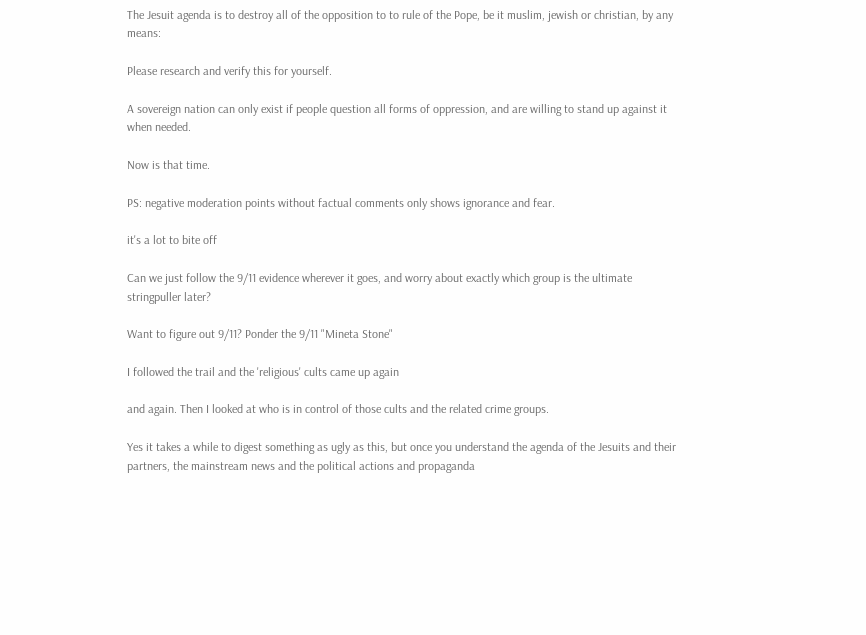The Jesuit agenda is to destroy all of the opposition to to rule of the Pope, be it muslim, jewish or christian, by any means:

Please research and verify this for yourself.

A sovereign nation can only exist if people question all forms of oppression, and are willing to stand up against it when needed.

Now is that time.

PS: negative moderation points without factual comments only shows ignorance and fear.

it's a lot to bite off

Can we just follow the 9/11 evidence wherever it goes, and worry about exactly which group is the ultimate stringpuller later?

Want to figure out 9/11? Ponder the 9/11 "Mineta Stone"

I followed the trail and the 'religious' cults came up again

and again. Then I looked at who is in control of those cults and the related crime groups.

Yes it takes a while to digest something as ugly as this, but once you understand the agenda of the Jesuits and their partners, the mainstream news and the political actions and propaganda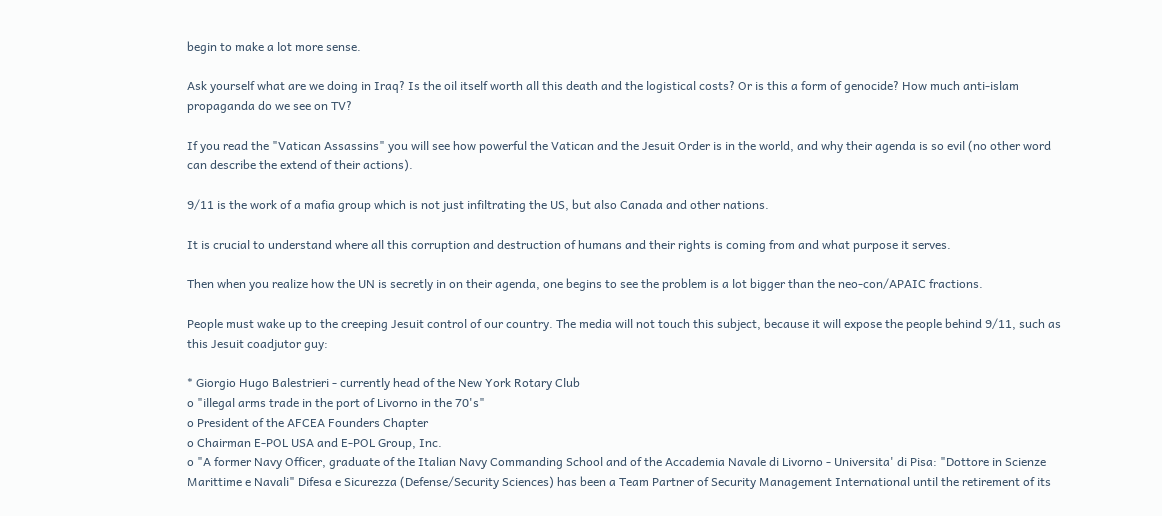begin to make a lot more sense.

Ask yourself what are we doing in Iraq? Is the oil itself worth all this death and the logistical costs? Or is this a form of genocide? How much anti-islam propaganda do we see on TV?

If you read the "Vatican Assassins" you will see how powerful the Vatican and the Jesuit Order is in the world, and why their agenda is so evil (no other word can describe the extend of their actions).

9/11 is the work of a mafia group which is not just infiltrating the US, but also Canada and other nations.

It is crucial to understand where all this corruption and destruction of humans and their rights is coming from and what purpose it serves.

Then when you realize how the UN is secretly in on their agenda, one begins to see the problem is a lot bigger than the neo-con/APAIC fractions.

People must wake up to the creeping Jesuit control of our country. The media will not touch this subject, because it will expose the people behind 9/11, such as this Jesuit coadjutor guy:

* Giorgio Hugo Balestrieri - currently head of the New York Rotary Club
o "illegal arms trade in the port of Livorno in the 70's"
o President of the AFCEA Founders Chapter
o Chairman E-POL USA and E-POL Group, Inc.
o "A former Navy Officer, graduate of the Italian Navy Commanding School and of the Accademia Navale di Livorno - Universita' di Pisa: "Dottore in Scienze Marittime e Navali" Difesa e Sicurezza (Defense/Security Sciences) has been a Team Partner of Security Management International until the retirement of its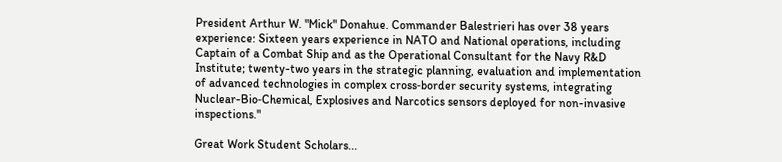President Arthur W. "Mick" Donahue. Commander Balestrieri has over 38 years experience: Sixteen years experience in NATO and National operations, including Captain of a Combat Ship and as the Operational Consultant for the Navy R&D Institute; twenty-two years in the strategic planning, evaluation and implementation of advanced technologies in complex cross‑border security systems, integrating Nuclear-Bio‑Chemical, Explosives and Narcotics sensors deployed for non-invasive inspections."

Great Work Student Scholars...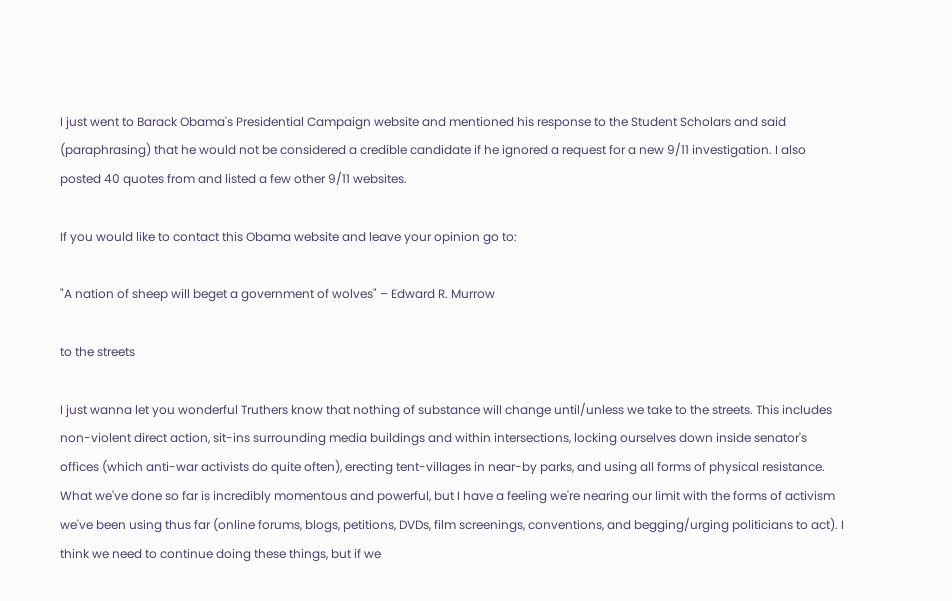I just went to Barack Obama's Presidential Campaign website and mentioned his response to the Student Scholars and said (paraphrasing) that he would not be considered a credible candidate if he ignored a request for a new 9/11 investigation. I also posted 40 quotes from and listed a few other 9/11 websites.

If you would like to contact this Obama website and leave your opinion go to:

"A nation of sheep will beget a government of wolves" – Edward R. Murrow

to the streets

I just wanna let you wonderful Truthers know that nothing of substance will change until/unless we take to the streets. This includes non-violent direct action, sit-ins surrounding media buildings and within intersections, locking ourselves down inside senator's offices (which anti-war activists do quite often), erecting tent-villages in near-by parks, and using all forms of physical resistance. What we've done so far is incredibly momentous and powerful, but I have a feeling we're nearing our limit with the forms of activism we've been using thus far (online forums, blogs, petitions, DVDs, film screenings, conventions, and begging/urging politicians to act). I think we need to continue doing these things, but if we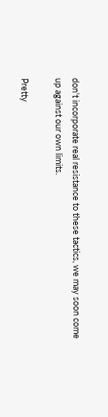don't incorporate real resistance to these tactics, we may soon come up against our own limits.

Pretty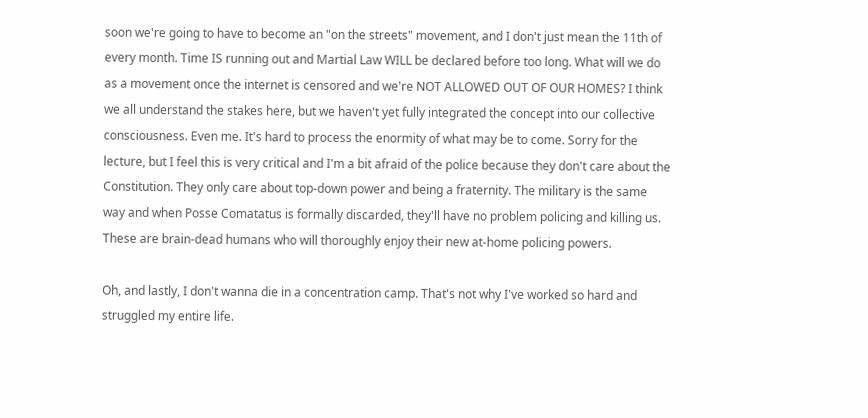soon we're going to have to become an "on the streets" movement, and I don't just mean the 11th of every month. Time IS running out and Martial Law WILL be declared before too long. What will we do as a movement once the internet is censored and we're NOT ALLOWED OUT OF OUR HOMES? I think we all understand the stakes here, but we haven't yet fully integrated the concept into our collective consciousness. Even me. It's hard to process the enormity of what may be to come. Sorry for the lecture, but I feel this is very critical and I'm a bit afraid of the police because they don't care about the Constitution. They only care about top-down power and being a fraternity. The military is the same way and when Posse Comatatus is formally discarded, they'll have no problem policing and killing us. These are brain-dead humans who will thoroughly enjoy their new at-home policing powers.

Oh, and lastly, I don't wanna die in a concentration camp. That's not why I've worked so hard and struggled my entire life.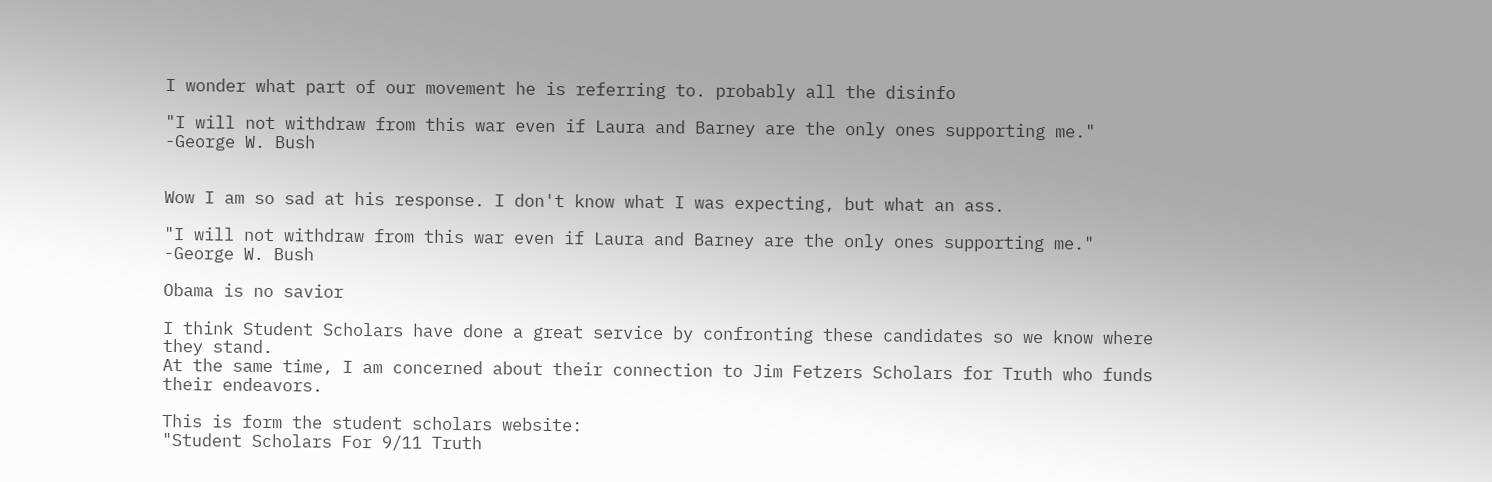I wonder what part of our movement he is referring to. probably all the disinfo

"I will not withdraw from this war even if Laura and Barney are the only ones supporting me." -George W. Bush


Wow I am so sad at his response. I don't know what I was expecting, but what an ass.

"I will not withdraw from this war even if Laura and Barney are the only ones supporting me." -George W. Bush

Obama is no savior

I think Student Scholars have done a great service by confronting these candidates so we know where they stand.
At the same time, I am concerned about their connection to Jim Fetzers Scholars for Truth who funds their endeavors.

This is form the student scholars website:
"Student Scholars For 9/11 Truth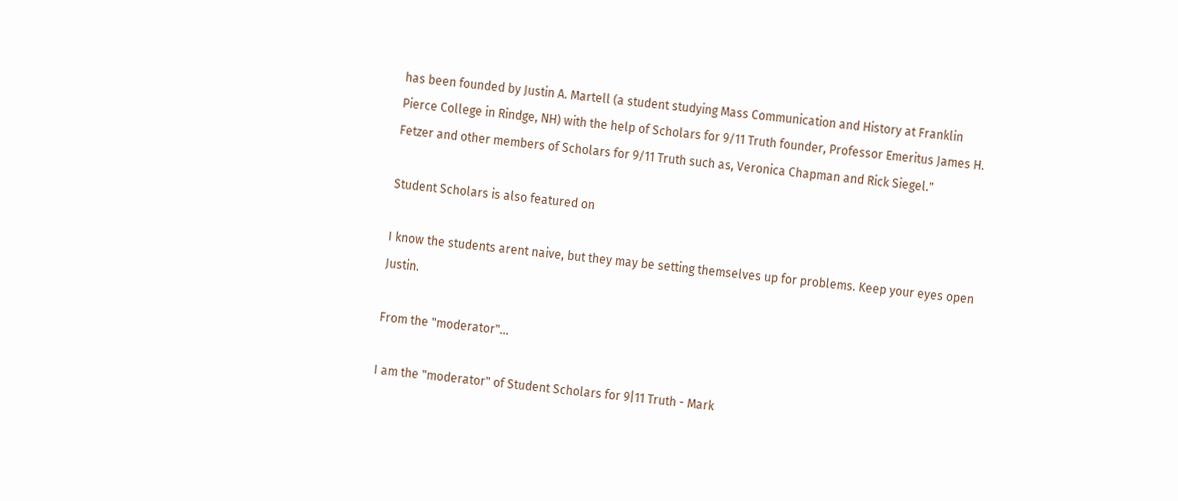has been founded by Justin A. Martell (a student studying Mass Communication and History at Franklin Pierce College in Rindge, NH) with the help of Scholars for 9/11 Truth founder, Professor Emeritus James H. Fetzer and other members of Scholars for 9/11 Truth such as, Veronica Chapman and Rick Siegel."

Student Scholars is also featured on

I know the students arent naive, but they may be setting themselves up for problems. Keep your eyes open Justin.

From the "moderator"...

I am the "moderator" of Student Scholars for 9|11 Truth - Mark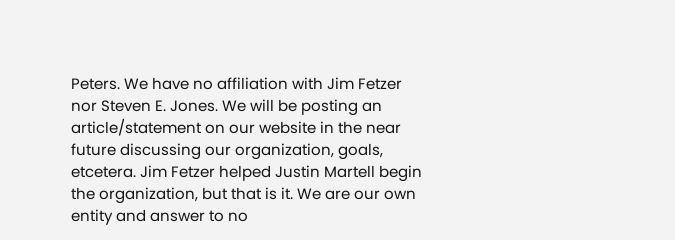Peters. We have no affiliation with Jim Fetzer nor Steven E. Jones. We will be posting an article/statement on our website in the near future discussing our organization, goals, etcetera. Jim Fetzer helped Justin Martell begin the organization, but that is it. We are our own entity and answer to no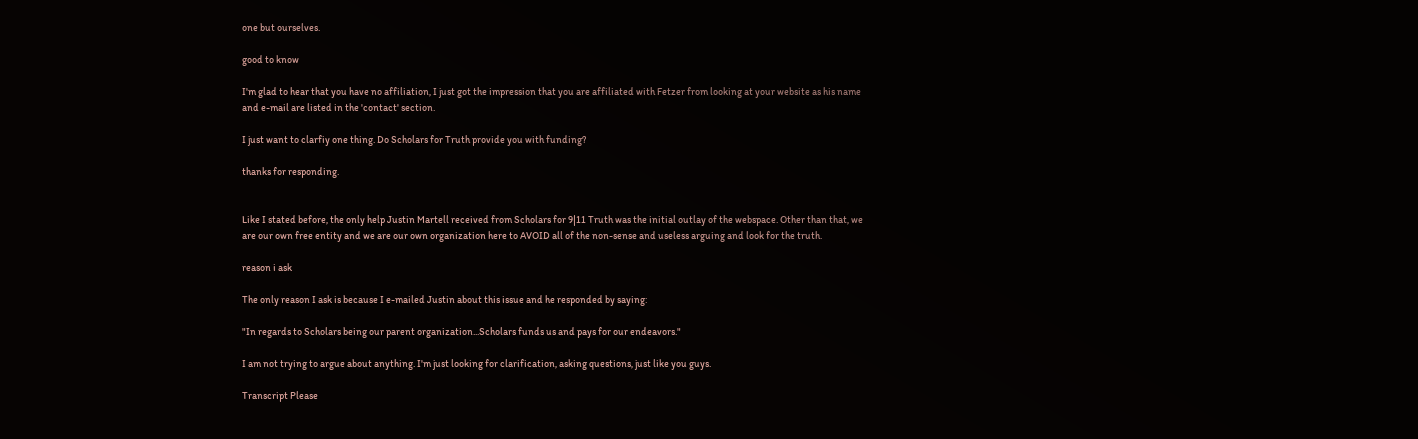one but ourselves.

good to know

I'm glad to hear that you have no affiliation, I just got the impression that you are affiliated with Fetzer from looking at your website as his name and e-mail are listed in the 'contact' section.

I just want to clarfiy one thing. Do Scholars for Truth provide you with funding?

thanks for responding.


Like I stated before, the only help Justin Martell received from Scholars for 9|11 Truth was the initial outlay of the webspace. Other than that, we are our own free entity and we are our own organization here to AVOID all of the non-sense and useless arguing and look for the truth.

reason i ask

The only reason I ask is because I e-mailed Justin about this issue and he responded by saying:

"In regards to Scholars being our parent organization...Scholars funds us and pays for our endeavors."

I am not trying to argue about anything. I'm just looking for clarification, asking questions, just like you guys.

Transcript Please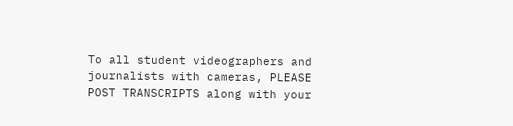To all student videographers and journalists with cameras, PLEASE POST TRANSCRIPTS along with your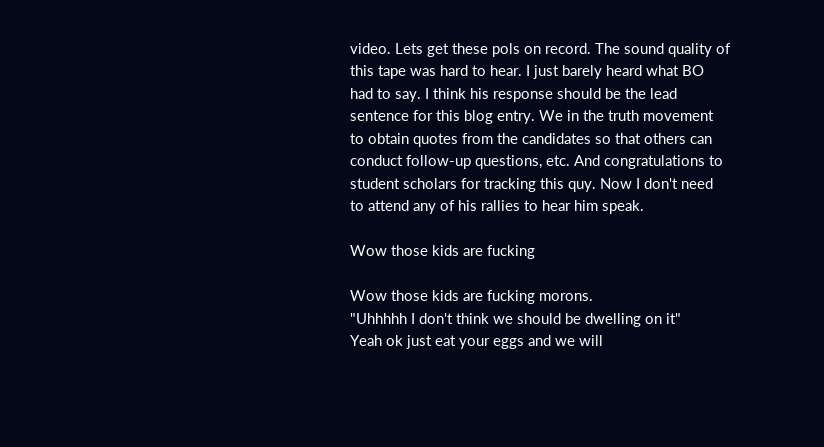video. Lets get these pols on record. The sound quality of this tape was hard to hear. I just barely heard what BO had to say. I think his response should be the lead sentence for this blog entry. We in the truth movement to obtain quotes from the candidates so that others can conduct follow-up questions, etc. And congratulations to student scholars for tracking this quy. Now I don't need to attend any of his rallies to hear him speak.

Wow those kids are fucking

Wow those kids are fucking morons.
"Uhhhhh I don't think we should be dwelling on it"
Yeah ok just eat your eggs and we will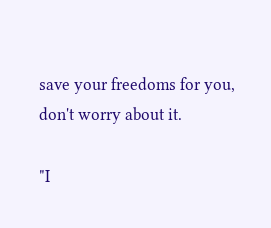save your freedoms for you, don't worry about it.

"I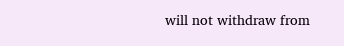will not withdraw from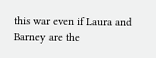this war even if Laura and Barney are the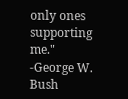only ones supporting me." -George W. Bush